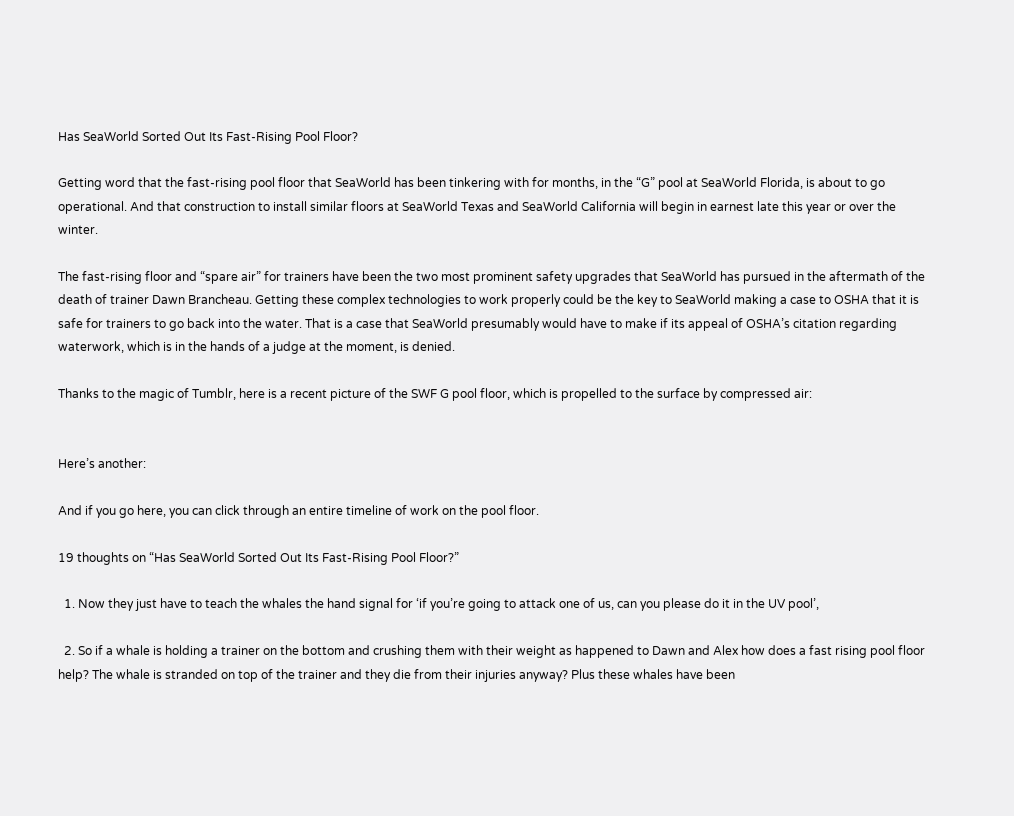Has SeaWorld Sorted Out Its Fast-Rising Pool Floor?

Getting word that the fast-rising pool floor that SeaWorld has been tinkering with for months, in the “G” pool at SeaWorld Florida, is about to go operational. And that construction to install similar floors at SeaWorld Texas and SeaWorld California will begin in earnest late this year or over the winter.

The fast-rising floor and “spare air” for trainers have been the two most prominent safety upgrades that SeaWorld has pursued in the aftermath of the death of trainer Dawn Brancheau. Getting these complex technologies to work properly could be the key to SeaWorld making a case to OSHA that it is safe for trainers to go back into the water. That is a case that SeaWorld presumably would have to make if its appeal of OSHA’s citation regarding waterwork, which is in the hands of a judge at the moment, is denied.

Thanks to the magic of Tumblr, here is a recent picture of the SWF G pool floor, which is propelled to the surface by compressed air:


Here’s another:

And if you go here, you can click through an entire timeline of work on the pool floor.

19 thoughts on “Has SeaWorld Sorted Out Its Fast-Rising Pool Floor?”

  1. Now they just have to teach the whales the hand signal for ‘if you’re going to attack one of us, can you please do it in the UV pool’,

  2. So if a whale is holding a trainer on the bottom and crushing them with their weight as happened to Dawn and Alex how does a fast rising pool floor help? The whale is stranded on top of the trainer and they die from their injuries anyway? Plus these whales have been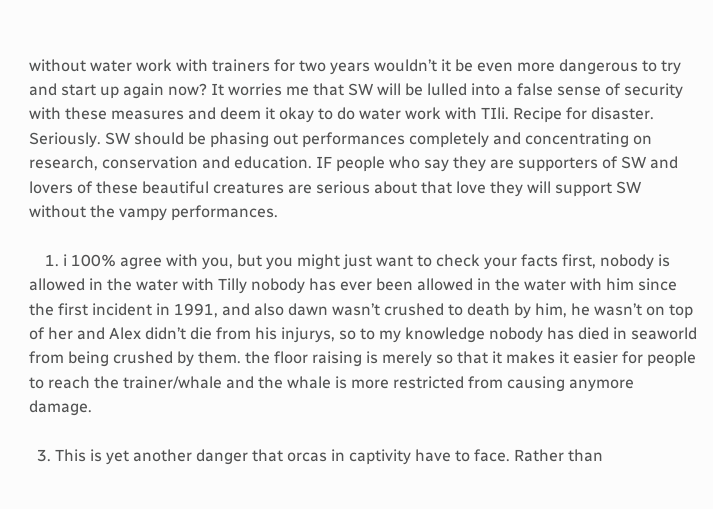without water work with trainers for two years wouldn’t it be even more dangerous to try and start up again now? It worries me that SW will be lulled into a false sense of security with these measures and deem it okay to do water work with TIli. Recipe for disaster. Seriously. SW should be phasing out performances completely and concentrating on research, conservation and education. IF people who say they are supporters of SW and lovers of these beautiful creatures are serious about that love they will support SW without the vampy performances.

    1. i 100% agree with you, but you might just want to check your facts first, nobody is allowed in the water with Tilly nobody has ever been allowed in the water with him since the first incident in 1991, and also dawn wasn’t crushed to death by him, he wasn’t on top of her and Alex didn’t die from his injurys, so to my knowledge nobody has died in seaworld from being crushed by them. the floor raising is merely so that it makes it easier for people to reach the trainer/whale and the whale is more restricted from causing anymore damage.

  3. This is yet another danger that orcas in captivity have to face. Rather than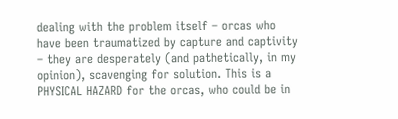dealing with the problem itself – orcas who have been traumatized by capture and captivity – they are desperately (and pathetically, in my opinion), scavenging for solution. This is a PHYSICAL HAZARD for the orcas, who could be in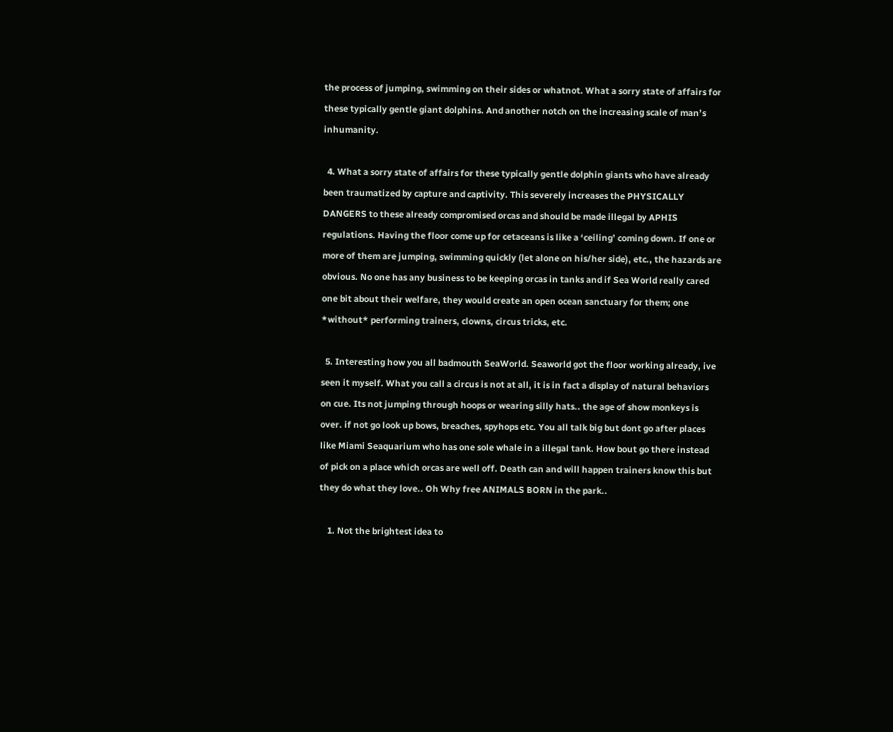the process of jumping, swimming on their sides or whatnot. What a sorry state of affairs for these typically gentle giant dolphins. And another notch on the increasing scale of man’s inhumanity.

  4. What a sorry state of affairs for these typically gentle dolphin giants who have already been traumatized by capture and captivity. This severely increases the PHYSICALLY DANGERS to these already compromised orcas and should be made illegal by APHIS regulations. Having the floor come up for cetaceans is like a ‘ceiling’ coming down. If one or more of them are jumping, swimming quickly (let alone on his/her side), etc., the hazards are obvious. No one has any business to be keeping orcas in tanks and if Sea World really cared one bit about their welfare, they would create an open ocean sanctuary for them; one *without* performing trainers, clowns, circus tricks, etc.

  5. Interesting how you all badmouth SeaWorld. Seaworld got the floor working already, ive seen it myself. What you call a circus is not at all, it is in fact a display of natural behaviors on cue. Its not jumping through hoops or wearing silly hats.. the age of show monkeys is over. if not go look up bows, breaches, spyhops etc. You all talk big but dont go after places like Miami Seaquarium who has one sole whale in a illegal tank. How bout go there instead of pick on a place which orcas are well off. Death can and will happen trainers know this but they do what they love.. Oh Why free ANIMALS BORN in the park..

    1. Not the brightest idea to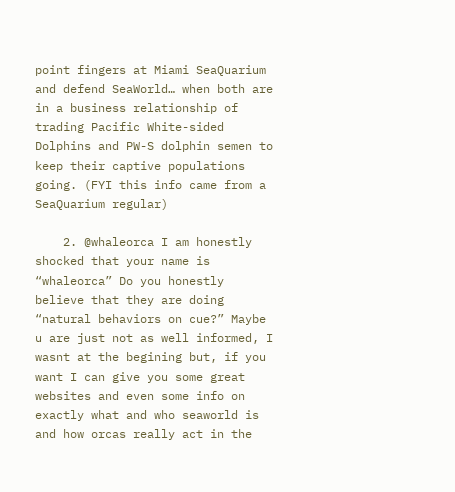point fingers at Miami SeaQuarium and defend SeaWorld… when both are in a business relationship of trading Pacific White-sided Dolphins and PW-S dolphin semen to keep their captive populations going. (FYI this info came from a SeaQuarium regular)

    2. @whaleorca I am honestly shocked that your name is “whaleorca” Do you honestly believe that they are doing “natural behaviors on cue?” Maybe u are just not as well informed, I wasnt at the begining but, if you want I can give you some great websites and even some info on exactly what and who seaworld is and how orcas really act in the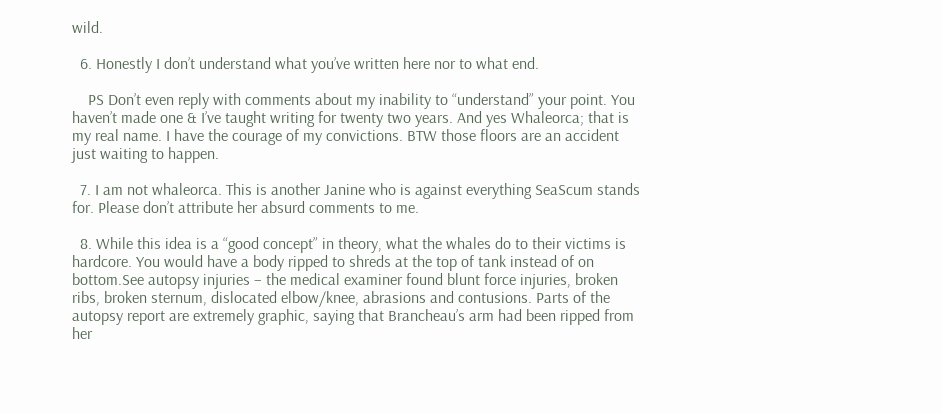wild.

  6. Honestly I don’t understand what you’ve written here nor to what end.

    PS Don’t even reply with comments about my inability to “understand” your point. You haven’t made one & I’ve taught writing for twenty two years. And yes Whaleorca; that is my real name. I have the courage of my convictions. BTW those floors are an accident just waiting to happen.

  7. I am not whaleorca. This is another Janine who is against everything SeaScum stands for. Please don’t attribute her absurd comments to me.

  8. While this idea is a “good concept” in theory, what the whales do to their victims is hardcore. You would have a body ripped to shreds at the top of tank instead of on bottom.See autopsy injuries – the medical examiner found blunt force injuries, broken ribs, broken sternum, dislocated elbow/knee, abrasions and contusions. Parts of the autopsy report are extremely graphic, saying that Brancheau’s arm had been ripped from her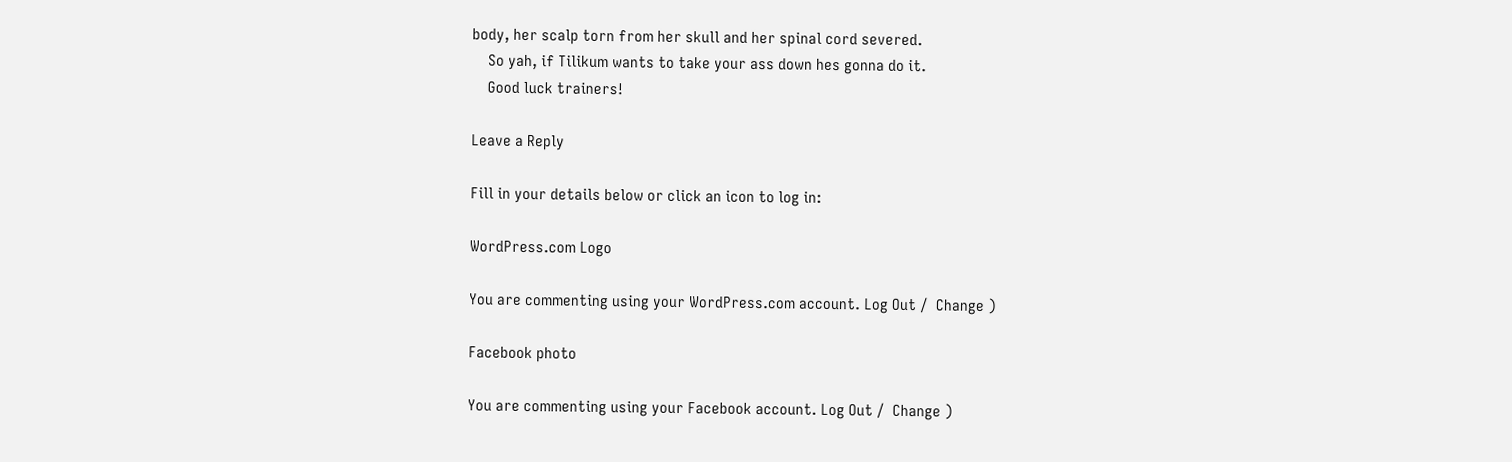body, her scalp torn from her skull and her spinal cord severed.
    So yah, if Tilikum wants to take your ass down hes gonna do it.
    Good luck trainers!

Leave a Reply

Fill in your details below or click an icon to log in:

WordPress.com Logo

You are commenting using your WordPress.com account. Log Out /  Change )

Facebook photo

You are commenting using your Facebook account. Log Out /  Change )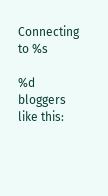Connecting to %s

%d bloggers like this: